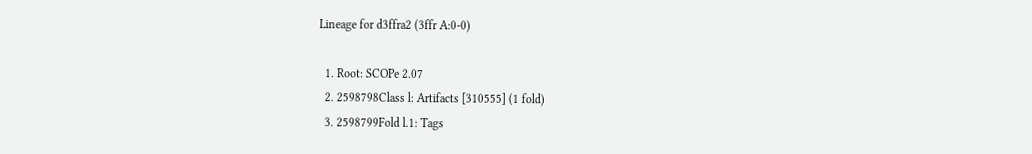Lineage for d3ffra2 (3ffr A:0-0)

  1. Root: SCOPe 2.07
  2. 2598798Class l: Artifacts [310555] (1 fold)
  3. 2598799Fold l.1: Tags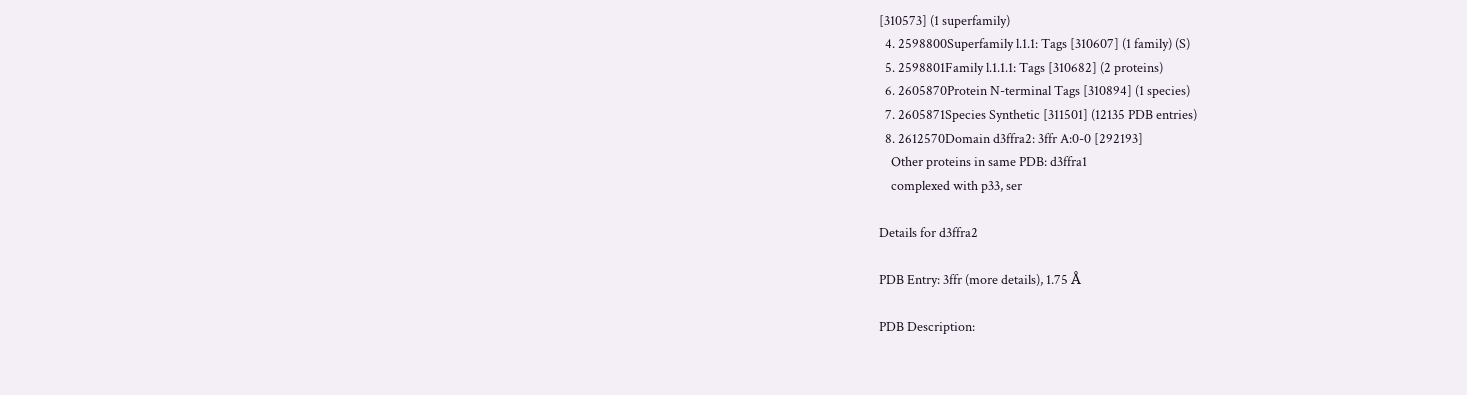[310573] (1 superfamily)
  4. 2598800Superfamily l.1.1: Tags [310607] (1 family) (S)
  5. 2598801Family l.1.1.1: Tags [310682] (2 proteins)
  6. 2605870Protein N-terminal Tags [310894] (1 species)
  7. 2605871Species Synthetic [311501] (12135 PDB entries)
  8. 2612570Domain d3ffra2: 3ffr A:0-0 [292193]
    Other proteins in same PDB: d3ffra1
    complexed with p33, ser

Details for d3ffra2

PDB Entry: 3ffr (more details), 1.75 Å

PDB Description: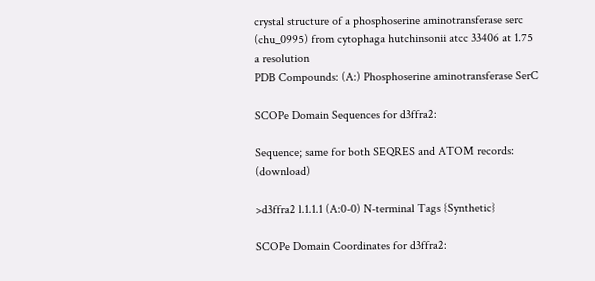crystal structure of a phosphoserine aminotransferase serc (chu_0995) from cytophaga hutchinsonii atcc 33406 at 1.75 a resolution
PDB Compounds: (A:) Phosphoserine aminotransferase SerC

SCOPe Domain Sequences for d3ffra2:

Sequence; same for both SEQRES and ATOM records: (download)

>d3ffra2 l.1.1.1 (A:0-0) N-terminal Tags {Synthetic}

SCOPe Domain Coordinates for d3ffra2: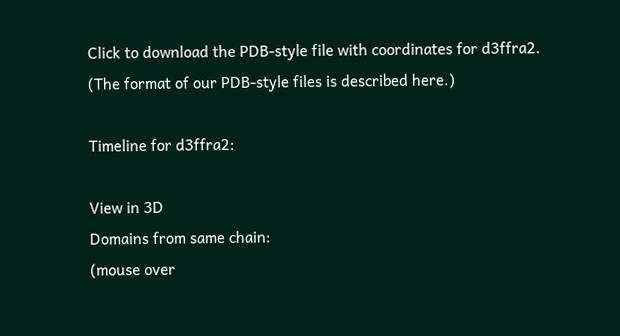Click to download the PDB-style file with coordinates for d3ffra2.
(The format of our PDB-style files is described here.)

Timeline for d3ffra2:

View in 3D
Domains from same chain:
(mouse over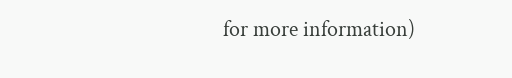for more information)